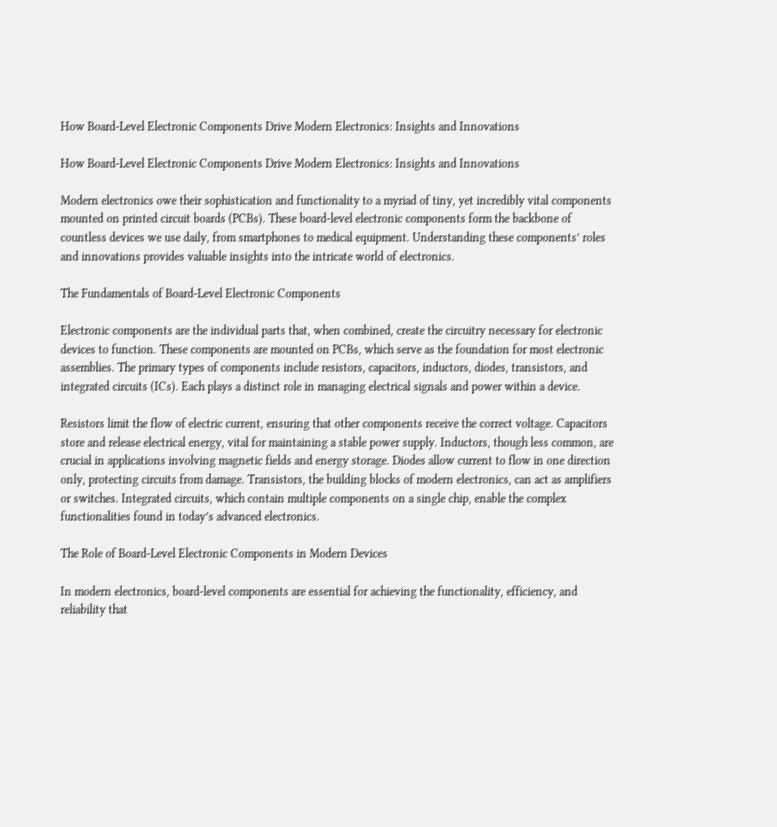How Board-Level Electronic Components Drive Modern Electronics: Insights and Innovations

How Board-Level Electronic Components Drive Modern Electronics: Insights and Innovations

Modern electronics owe their sophistication and functionality to a myriad of tiny, yet incredibly vital components mounted on printed circuit boards (PCBs). These board-level electronic components form the backbone of countless devices we use daily, from smartphones to medical equipment. Understanding these components’ roles and innovations provides valuable insights into the intricate world of electronics.

The Fundamentals of Board-Level Electronic Components

Electronic components are the individual parts that, when combined, create the circuitry necessary for electronic devices to function. These components are mounted on PCBs, which serve as the foundation for most electronic assemblies. The primary types of components include resistors, capacitors, inductors, diodes, transistors, and integrated circuits (ICs). Each plays a distinct role in managing electrical signals and power within a device.

Resistors limit the flow of electric current, ensuring that other components receive the correct voltage. Capacitors store and release electrical energy, vital for maintaining a stable power supply. Inductors, though less common, are crucial in applications involving magnetic fields and energy storage. Diodes allow current to flow in one direction only, protecting circuits from damage. Transistors, the building blocks of modern electronics, can act as amplifiers or switches. Integrated circuits, which contain multiple components on a single chip, enable the complex functionalities found in today’s advanced electronics.

The Role of Board-Level Electronic Components in Modern Devices

In modern electronics, board-level components are essential for achieving the functionality, efficiency, and reliability that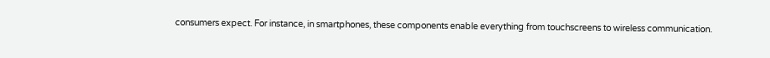consumers expect. For instance, in smartphones, these components enable everything from touchscreens to wireless communication.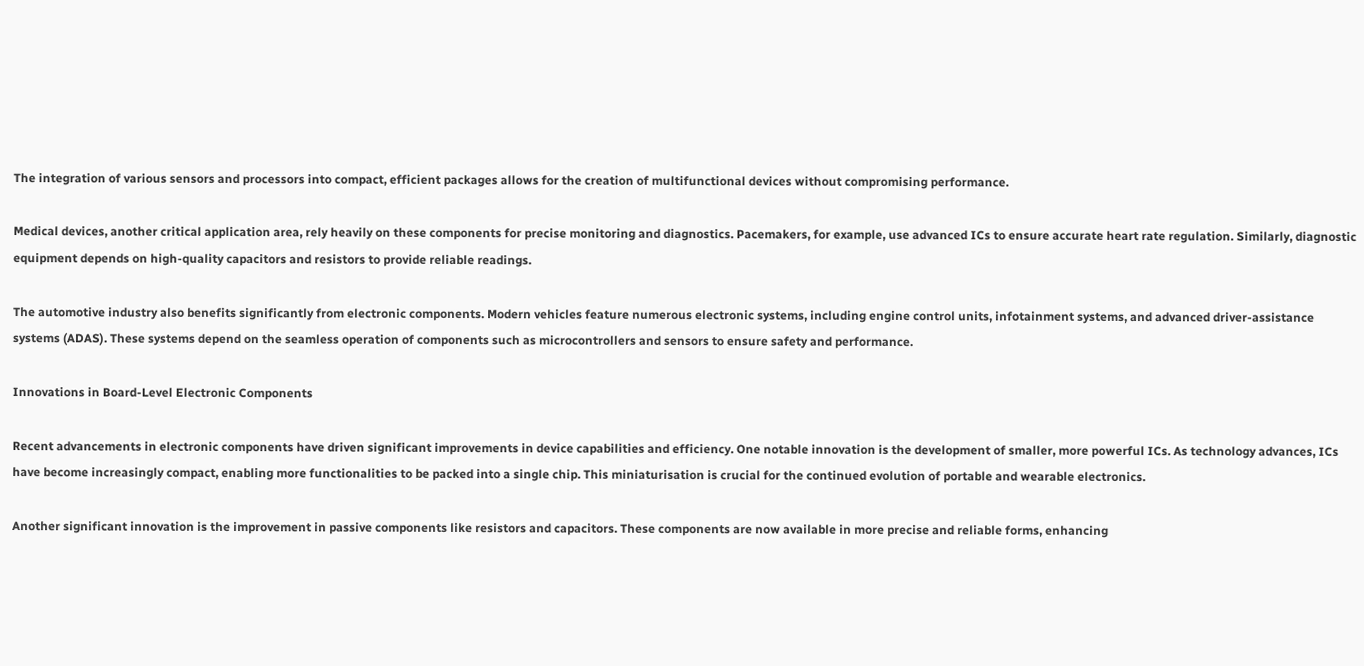The integration of various sensors and processors into compact, efficient packages allows for the creation of multifunctional devices without compromising performance.

Medical devices, another critical application area, rely heavily on these components for precise monitoring and diagnostics. Pacemakers, for example, use advanced ICs to ensure accurate heart rate regulation. Similarly, diagnostic equipment depends on high-quality capacitors and resistors to provide reliable readings.

The automotive industry also benefits significantly from electronic components. Modern vehicles feature numerous electronic systems, including engine control units, infotainment systems, and advanced driver-assistance systems (ADAS). These systems depend on the seamless operation of components such as microcontrollers and sensors to ensure safety and performance.

Innovations in Board-Level Electronic Components

Recent advancements in electronic components have driven significant improvements in device capabilities and efficiency. One notable innovation is the development of smaller, more powerful ICs. As technology advances, ICs have become increasingly compact, enabling more functionalities to be packed into a single chip. This miniaturisation is crucial for the continued evolution of portable and wearable electronics.

Another significant innovation is the improvement in passive components like resistors and capacitors. These components are now available in more precise and reliable forms, enhancing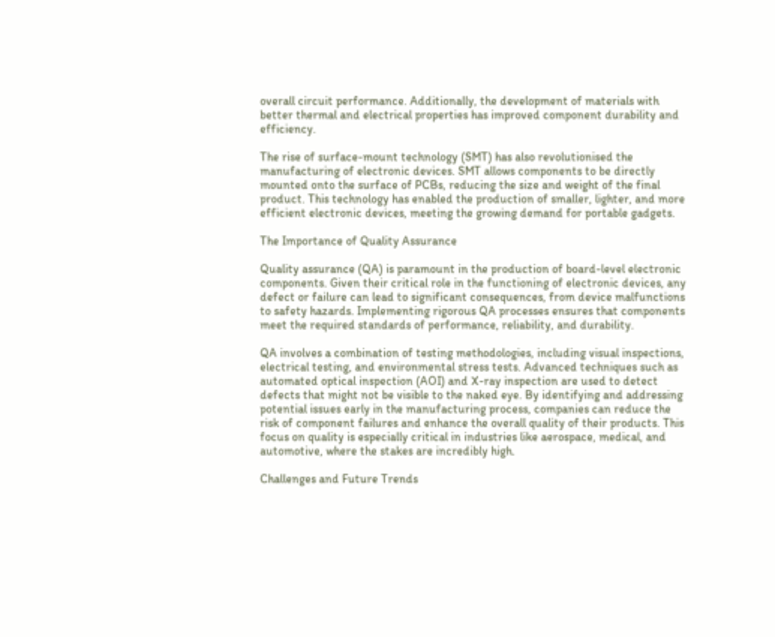overall circuit performance. Additionally, the development of materials with better thermal and electrical properties has improved component durability and efficiency.

The rise of surface-mount technology (SMT) has also revolutionised the manufacturing of electronic devices. SMT allows components to be directly mounted onto the surface of PCBs, reducing the size and weight of the final product. This technology has enabled the production of smaller, lighter, and more efficient electronic devices, meeting the growing demand for portable gadgets.

The Importance of Quality Assurance

Quality assurance (QA) is paramount in the production of board-level electronic components. Given their critical role in the functioning of electronic devices, any defect or failure can lead to significant consequences, from device malfunctions to safety hazards. Implementing rigorous QA processes ensures that components meet the required standards of performance, reliability, and durability.

QA involves a combination of testing methodologies, including visual inspections, electrical testing, and environmental stress tests. Advanced techniques such as automated optical inspection (AOI) and X-ray inspection are used to detect defects that might not be visible to the naked eye. By identifying and addressing potential issues early in the manufacturing process, companies can reduce the risk of component failures and enhance the overall quality of their products. This focus on quality is especially critical in industries like aerospace, medical, and automotive, where the stakes are incredibly high.

Challenges and Future Trends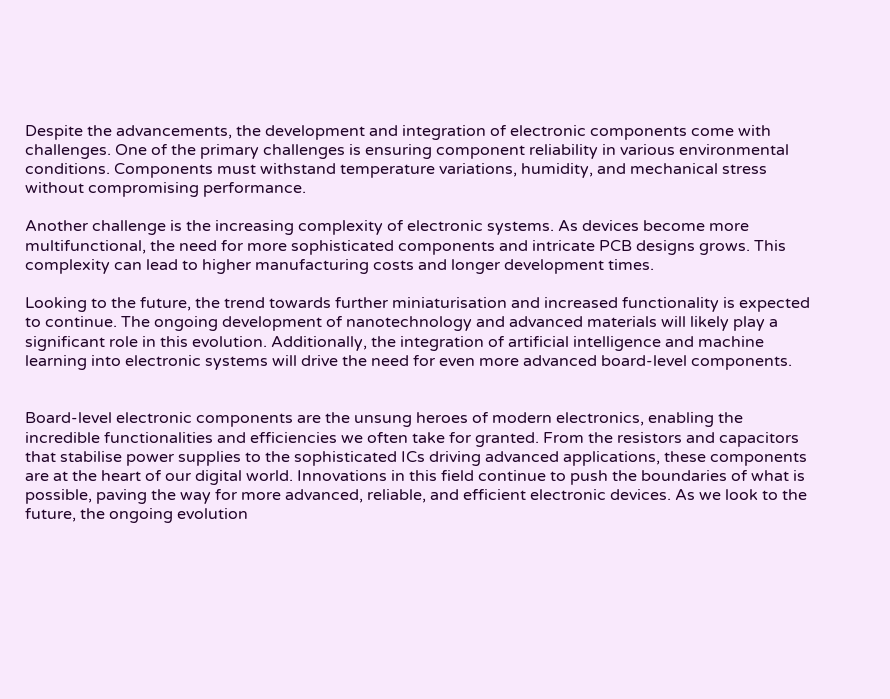Despite the advancements, the development and integration of electronic components come with challenges. One of the primary challenges is ensuring component reliability in various environmental conditions. Components must withstand temperature variations, humidity, and mechanical stress without compromising performance.

Another challenge is the increasing complexity of electronic systems. As devices become more multifunctional, the need for more sophisticated components and intricate PCB designs grows. This complexity can lead to higher manufacturing costs and longer development times.

Looking to the future, the trend towards further miniaturisation and increased functionality is expected to continue. The ongoing development of nanotechnology and advanced materials will likely play a significant role in this evolution. Additionally, the integration of artificial intelligence and machine learning into electronic systems will drive the need for even more advanced board-level components.


Board-level electronic components are the unsung heroes of modern electronics, enabling the incredible functionalities and efficiencies we often take for granted. From the resistors and capacitors that stabilise power supplies to the sophisticated ICs driving advanced applications, these components are at the heart of our digital world. Innovations in this field continue to push the boundaries of what is possible, paving the way for more advanced, reliable, and efficient electronic devices. As we look to the future, the ongoing evolution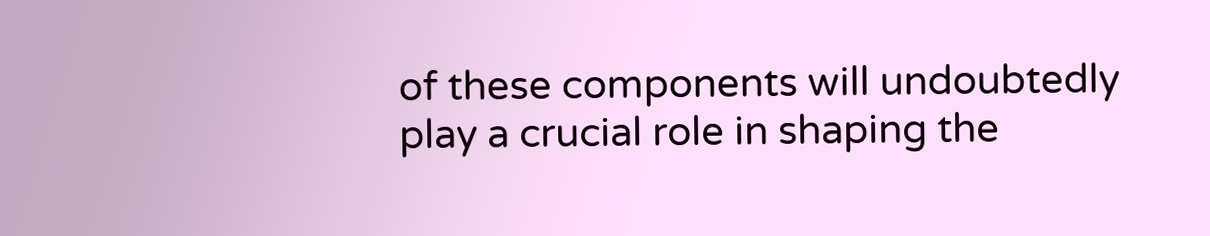of these components will undoubtedly play a crucial role in shaping the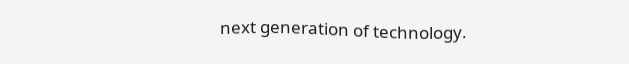next generation of technology.